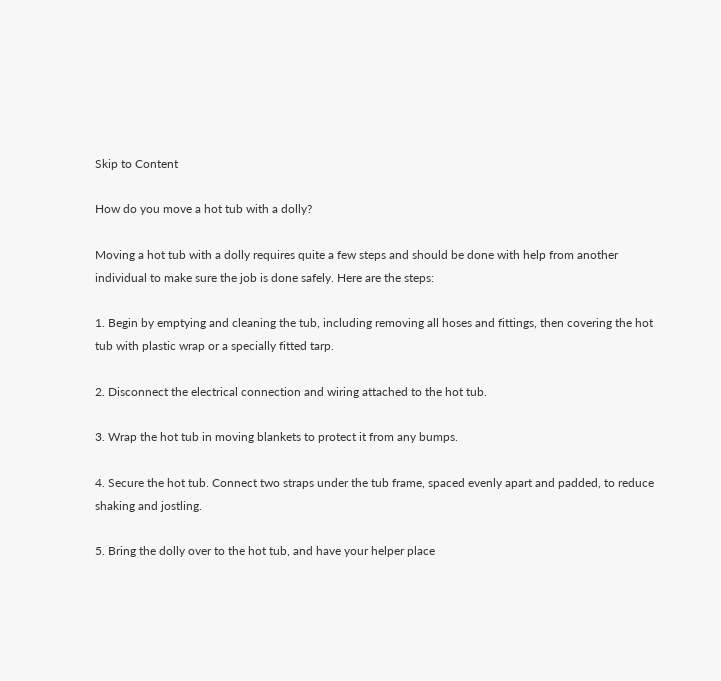Skip to Content

How do you move a hot tub with a dolly?

Moving a hot tub with a dolly requires quite a few steps and should be done with help from another individual to make sure the job is done safely. Here are the steps:

1. Begin by emptying and cleaning the tub, including removing all hoses and fittings, then covering the hot tub with plastic wrap or a specially fitted tarp.

2. Disconnect the electrical connection and wiring attached to the hot tub.

3. Wrap the hot tub in moving blankets to protect it from any bumps.

4. Secure the hot tub. Connect two straps under the tub frame, spaced evenly apart and padded, to reduce shaking and jostling.

5. Bring the dolly over to the hot tub, and have your helper place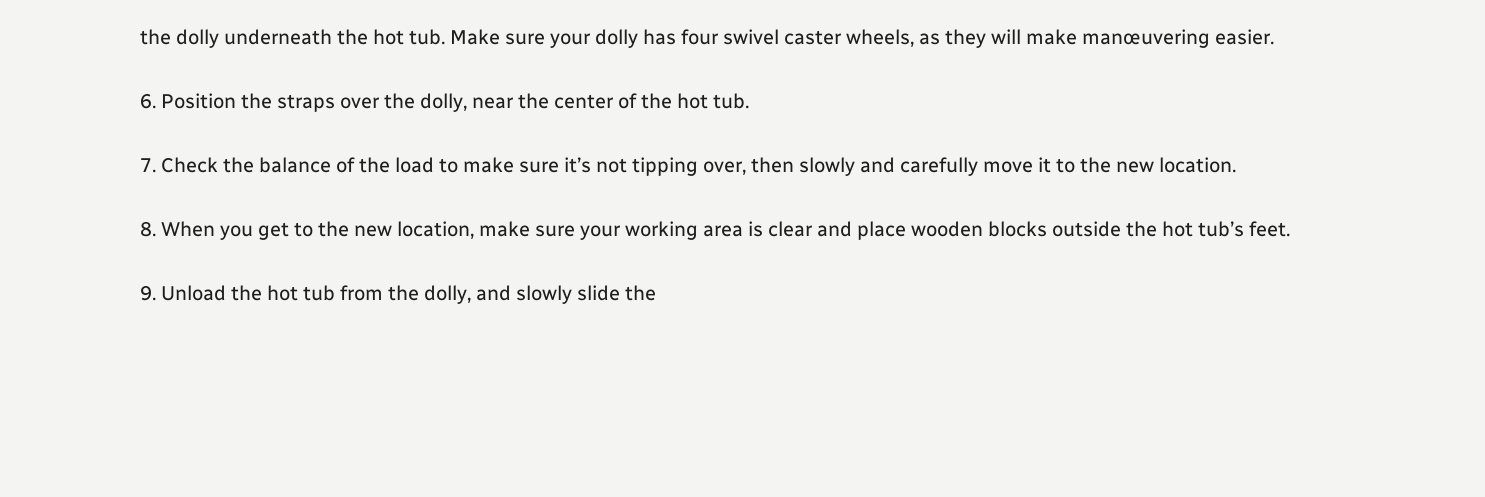the dolly underneath the hot tub. Make sure your dolly has four swivel caster wheels, as they will make manœuvering easier.

6. Position the straps over the dolly, near the center of the hot tub.

7. Check the balance of the load to make sure it’s not tipping over, then slowly and carefully move it to the new location.

8. When you get to the new location, make sure your working area is clear and place wooden blocks outside the hot tub’s feet.

9. Unload the hot tub from the dolly, and slowly slide the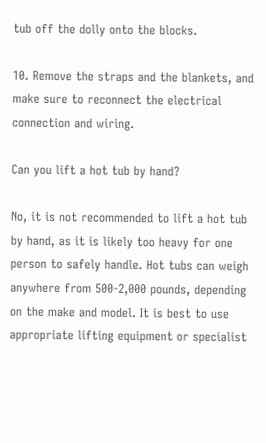tub off the dolly onto the blocks.

10. Remove the straps and the blankets, and make sure to reconnect the electrical connection and wiring.

Can you lift a hot tub by hand?

No, it is not recommended to lift a hot tub by hand, as it is likely too heavy for one person to safely handle. Hot tubs can weigh anywhere from 500-2,000 pounds, depending on the make and model. It is best to use appropriate lifting equipment or specialist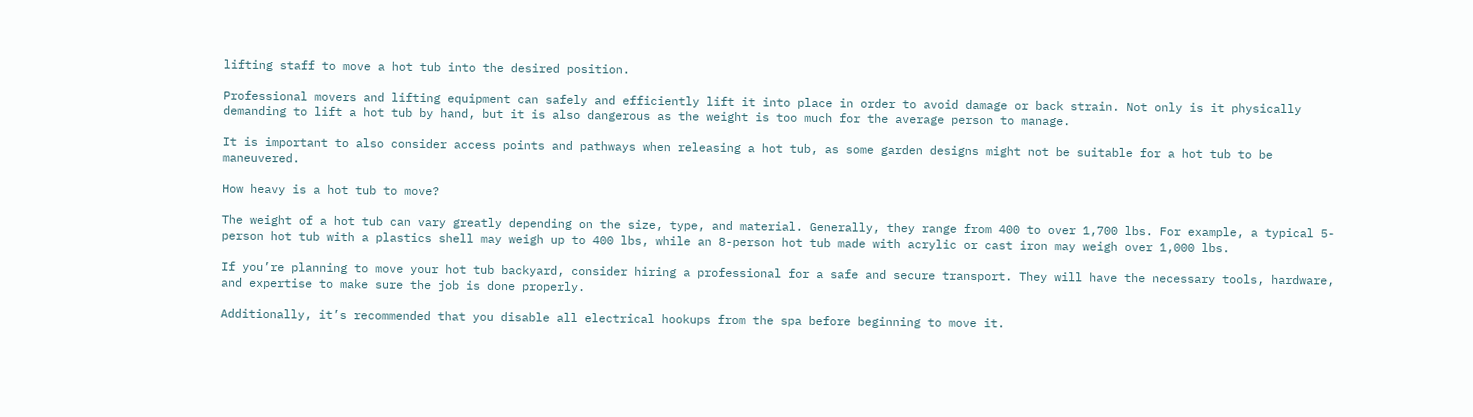lifting staff to move a hot tub into the desired position.

Professional movers and lifting equipment can safely and efficiently lift it into place in order to avoid damage or back strain. Not only is it physically demanding to lift a hot tub by hand, but it is also dangerous as the weight is too much for the average person to manage.

It is important to also consider access points and pathways when releasing a hot tub, as some garden designs might not be suitable for a hot tub to be maneuvered.

How heavy is a hot tub to move?

The weight of a hot tub can vary greatly depending on the size, type, and material. Generally, they range from 400 to over 1,700 lbs. For example, a typical 5-person hot tub with a plastics shell may weigh up to 400 lbs, while an 8-person hot tub made with acrylic or cast iron may weigh over 1,000 lbs.

If you’re planning to move your hot tub backyard, consider hiring a professional for a safe and secure transport. They will have the necessary tools, hardware, and expertise to make sure the job is done properly.

Additionally, it’s recommended that you disable all electrical hookups from the spa before beginning to move it.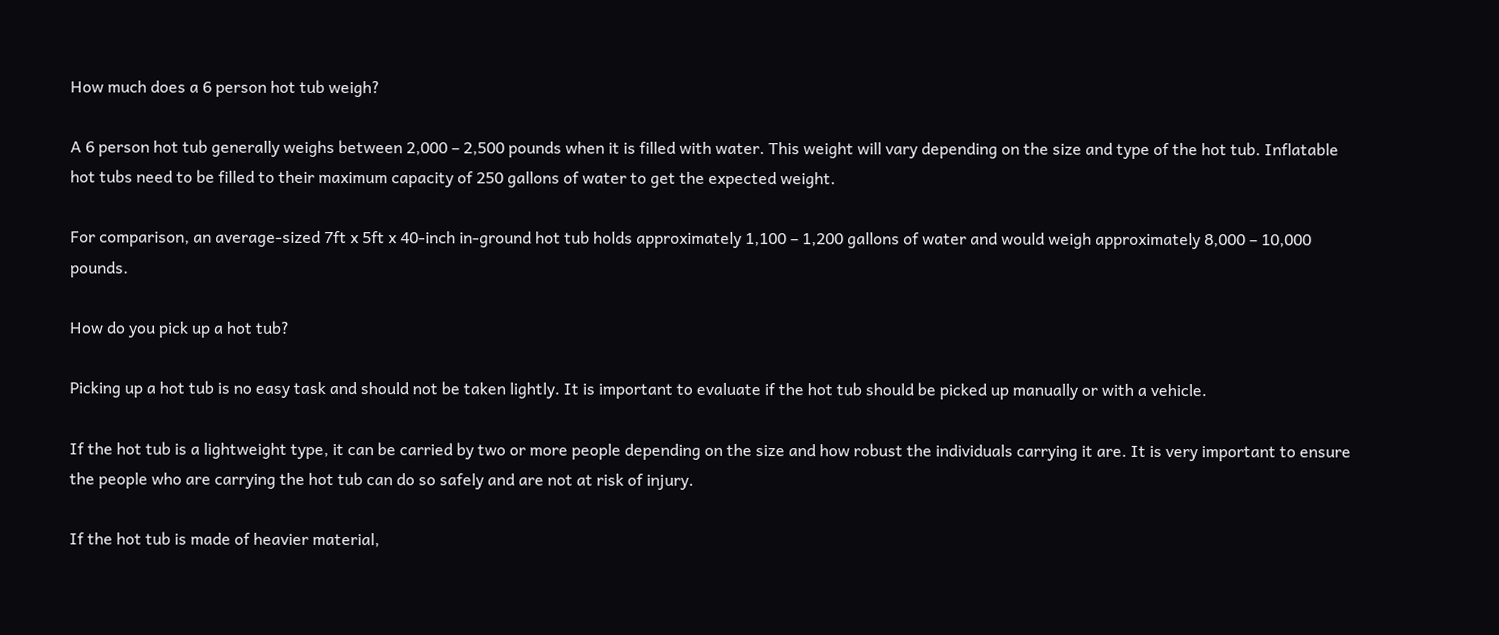How much does a 6 person hot tub weigh?

A 6 person hot tub generally weighs between 2,000 – 2,500 pounds when it is filled with water. This weight will vary depending on the size and type of the hot tub. Inflatable hot tubs need to be filled to their maximum capacity of 250 gallons of water to get the expected weight.

For comparison, an average-sized 7ft x 5ft x 40-inch in-ground hot tub holds approximately 1,100 – 1,200 gallons of water and would weigh approximately 8,000 – 10,000 pounds.

How do you pick up a hot tub?

Picking up a hot tub is no easy task and should not be taken lightly. It is important to evaluate if the hot tub should be picked up manually or with a vehicle.

If the hot tub is a lightweight type, it can be carried by two or more people depending on the size and how robust the individuals carrying it are. It is very important to ensure the people who are carrying the hot tub can do so safely and are not at risk of injury.

If the hot tub is made of heavier material,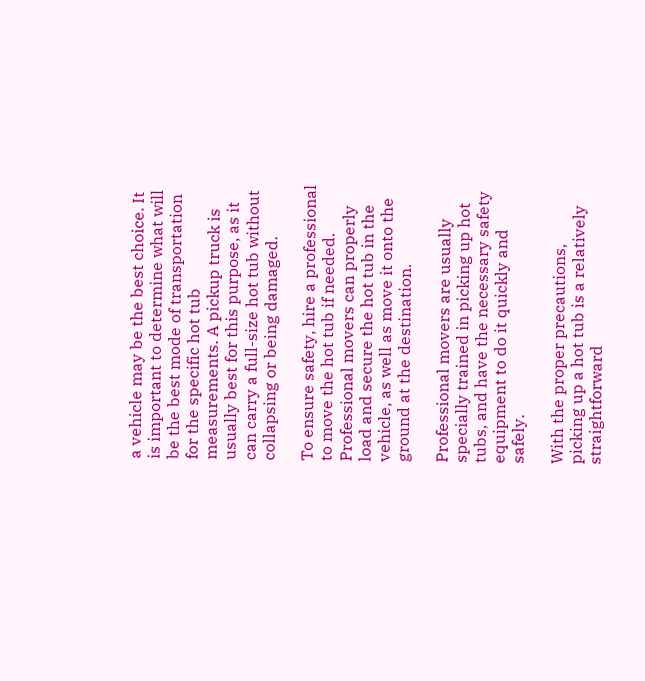a vehicle may be the best choice. It is important to determine what will be the best mode of transportation for the specific hot tub measurements. A pickup truck is usually best for this purpose, as it can carry a full-size hot tub without collapsing or being damaged.

To ensure safety, hire a professional to move the hot tub if needed. Professional movers can properly load and secure the hot tub in the vehicle, as well as move it onto the ground at the destination.

Professional movers are usually specially trained in picking up hot tubs, and have the necessary safety equipment to do it quickly and safely.

With the proper precautions, picking up a hot tub is a relatively straightforward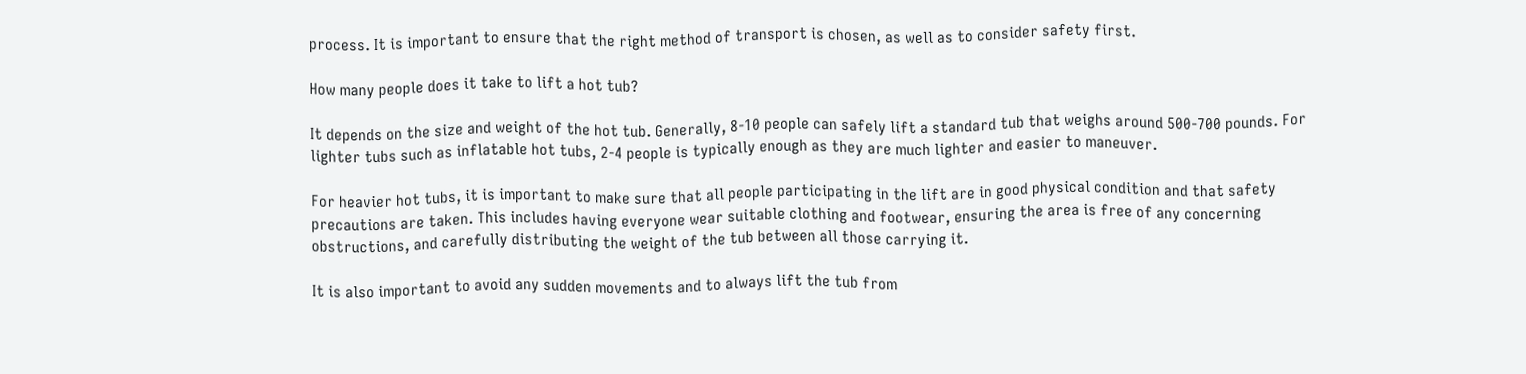process. It is important to ensure that the right method of transport is chosen, as well as to consider safety first.

How many people does it take to lift a hot tub?

It depends on the size and weight of the hot tub. Generally, 8-10 people can safely lift a standard tub that weighs around 500-700 pounds. For lighter tubs such as inflatable hot tubs, 2-4 people is typically enough as they are much lighter and easier to maneuver.

For heavier hot tubs, it is important to make sure that all people participating in the lift are in good physical condition and that safety precautions are taken. This includes having everyone wear suitable clothing and footwear, ensuring the area is free of any concerning obstructions, and carefully distributing the weight of the tub between all those carrying it.

It is also important to avoid any sudden movements and to always lift the tub from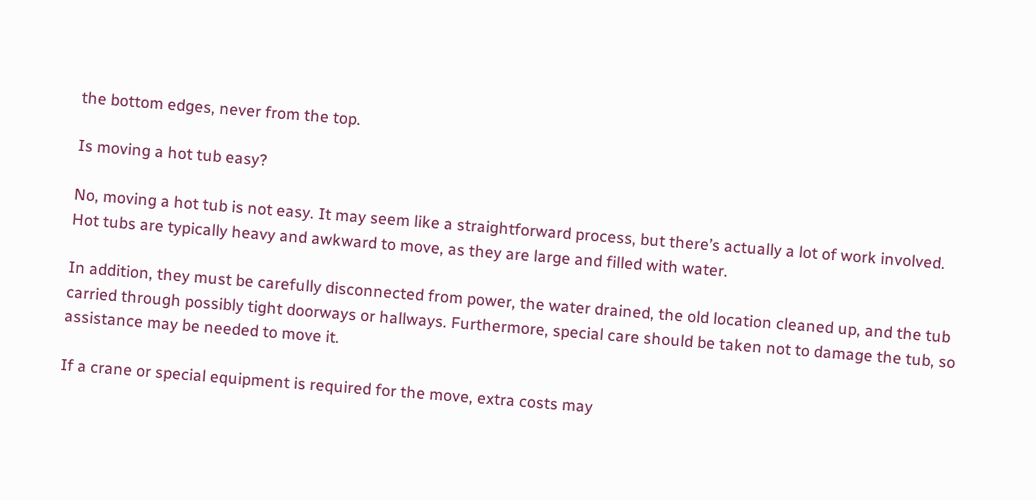the bottom edges, never from the top.

Is moving a hot tub easy?

No, moving a hot tub is not easy. It may seem like a straightforward process, but there’s actually a lot of work involved. Hot tubs are typically heavy and awkward to move, as they are large and filled with water.

In addition, they must be carefully disconnected from power, the water drained, the old location cleaned up, and the tub carried through possibly tight doorways or hallways. Furthermore, special care should be taken not to damage the tub, so assistance may be needed to move it.

If a crane or special equipment is required for the move, extra costs may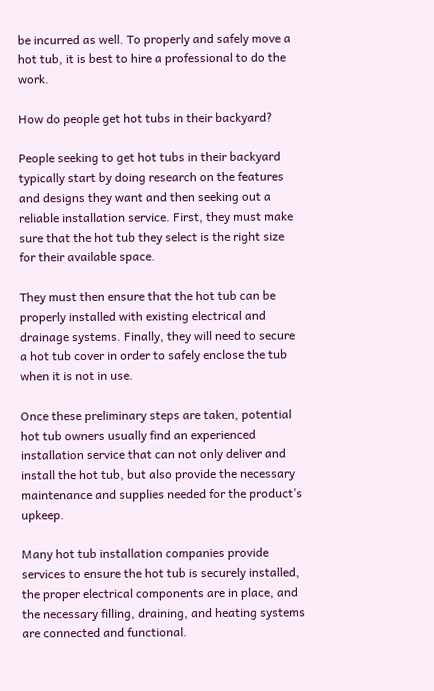be incurred as well. To properly and safely move a hot tub, it is best to hire a professional to do the work.

How do people get hot tubs in their backyard?

People seeking to get hot tubs in their backyard typically start by doing research on the features and designs they want and then seeking out a reliable installation service. First, they must make sure that the hot tub they select is the right size for their available space.

They must then ensure that the hot tub can be properly installed with existing electrical and drainage systems. Finally, they will need to secure a hot tub cover in order to safely enclose the tub when it is not in use.

Once these preliminary steps are taken, potential hot tub owners usually find an experienced installation service that can not only deliver and install the hot tub, but also provide the necessary maintenance and supplies needed for the product’s upkeep.

Many hot tub installation companies provide services to ensure the hot tub is securely installed, the proper electrical components are in place, and the necessary filling, draining, and heating systems are connected and functional.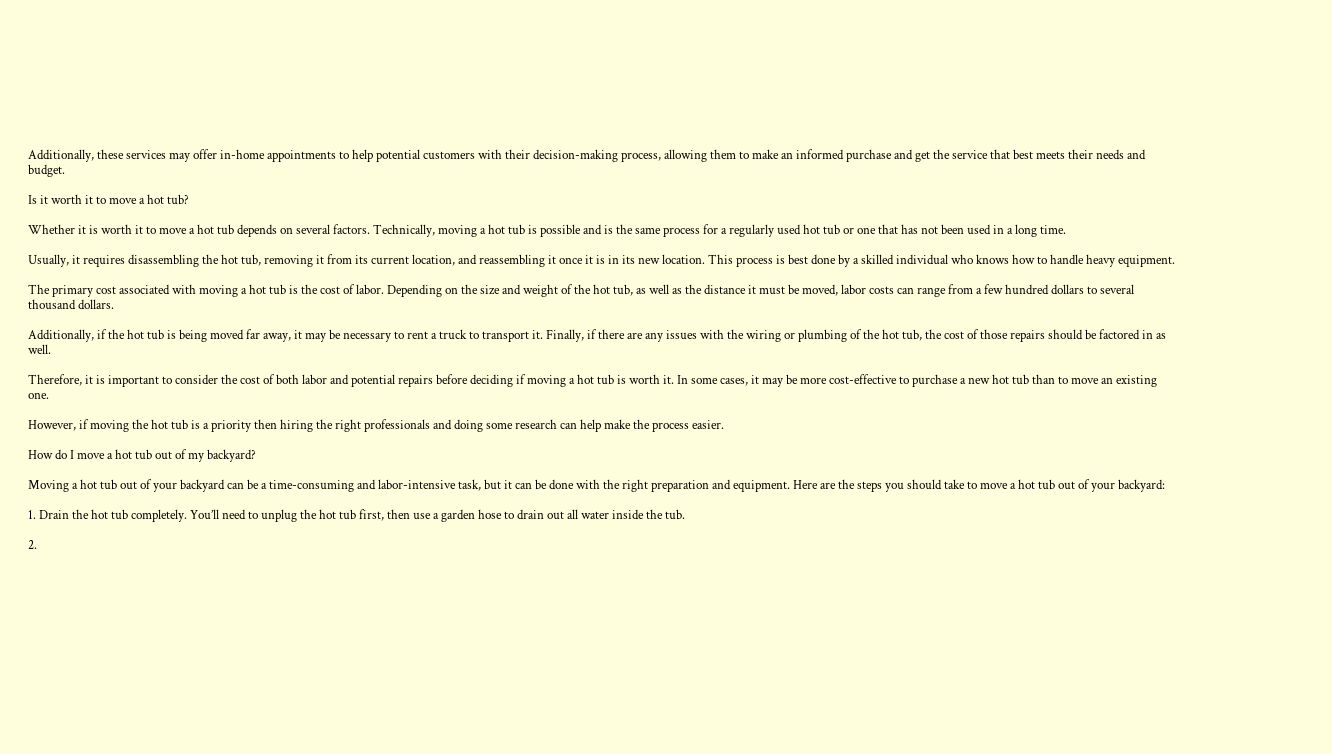Additionally, these services may offer in-home appointments to help potential customers with their decision-making process, allowing them to make an informed purchase and get the service that best meets their needs and budget.

Is it worth it to move a hot tub?

Whether it is worth it to move a hot tub depends on several factors. Technically, moving a hot tub is possible and is the same process for a regularly used hot tub or one that has not been used in a long time.

Usually, it requires disassembling the hot tub, removing it from its current location, and reassembling it once it is in its new location. This process is best done by a skilled individual who knows how to handle heavy equipment.

The primary cost associated with moving a hot tub is the cost of labor. Depending on the size and weight of the hot tub, as well as the distance it must be moved, labor costs can range from a few hundred dollars to several thousand dollars.

Additionally, if the hot tub is being moved far away, it may be necessary to rent a truck to transport it. Finally, if there are any issues with the wiring or plumbing of the hot tub, the cost of those repairs should be factored in as well.

Therefore, it is important to consider the cost of both labor and potential repairs before deciding if moving a hot tub is worth it. In some cases, it may be more cost-effective to purchase a new hot tub than to move an existing one.

However, if moving the hot tub is a priority then hiring the right professionals and doing some research can help make the process easier.

How do I move a hot tub out of my backyard?

Moving a hot tub out of your backyard can be a time-consuming and labor-intensive task, but it can be done with the right preparation and equipment. Here are the steps you should take to move a hot tub out of your backyard:

1. Drain the hot tub completely. You’ll need to unplug the hot tub first, then use a garden hose to drain out all water inside the tub.

2.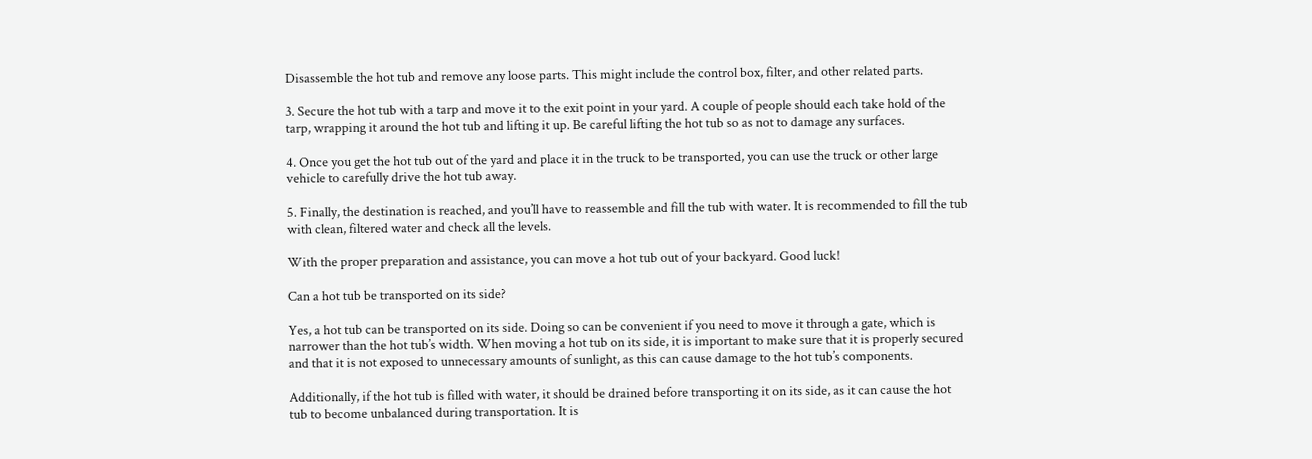Disassemble the hot tub and remove any loose parts. This might include the control box, filter, and other related parts.

3. Secure the hot tub with a tarp and move it to the exit point in your yard. A couple of people should each take hold of the tarp, wrapping it around the hot tub and lifting it up. Be careful lifting the hot tub so as not to damage any surfaces.

4. Once you get the hot tub out of the yard and place it in the truck to be transported, you can use the truck or other large vehicle to carefully drive the hot tub away.

5. Finally, the destination is reached, and you’ll have to reassemble and fill the tub with water. It is recommended to fill the tub with clean, filtered water and check all the levels.

With the proper preparation and assistance, you can move a hot tub out of your backyard. Good luck!

Can a hot tub be transported on its side?

Yes, a hot tub can be transported on its side. Doing so can be convenient if you need to move it through a gate, which is narrower than the hot tub’s width. When moving a hot tub on its side, it is important to make sure that it is properly secured and that it is not exposed to unnecessary amounts of sunlight, as this can cause damage to the hot tub’s components.

Additionally, if the hot tub is filled with water, it should be drained before transporting it on its side, as it can cause the hot tub to become unbalanced during transportation. It is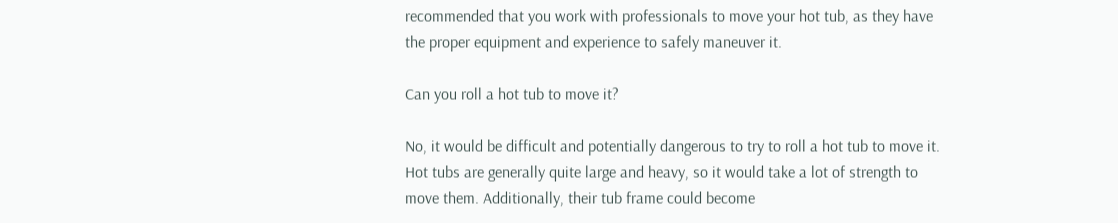recommended that you work with professionals to move your hot tub, as they have the proper equipment and experience to safely maneuver it.

Can you roll a hot tub to move it?

No, it would be difficult and potentially dangerous to try to roll a hot tub to move it. Hot tubs are generally quite large and heavy, so it would take a lot of strength to move them. Additionally, their tub frame could become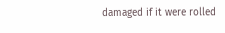damaged if it were rolled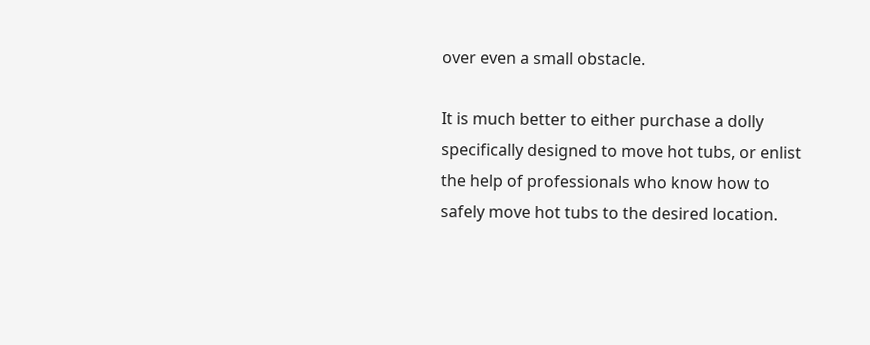over even a small obstacle.

It is much better to either purchase a dolly specifically designed to move hot tubs, or enlist the help of professionals who know how to safely move hot tubs to the desired location.